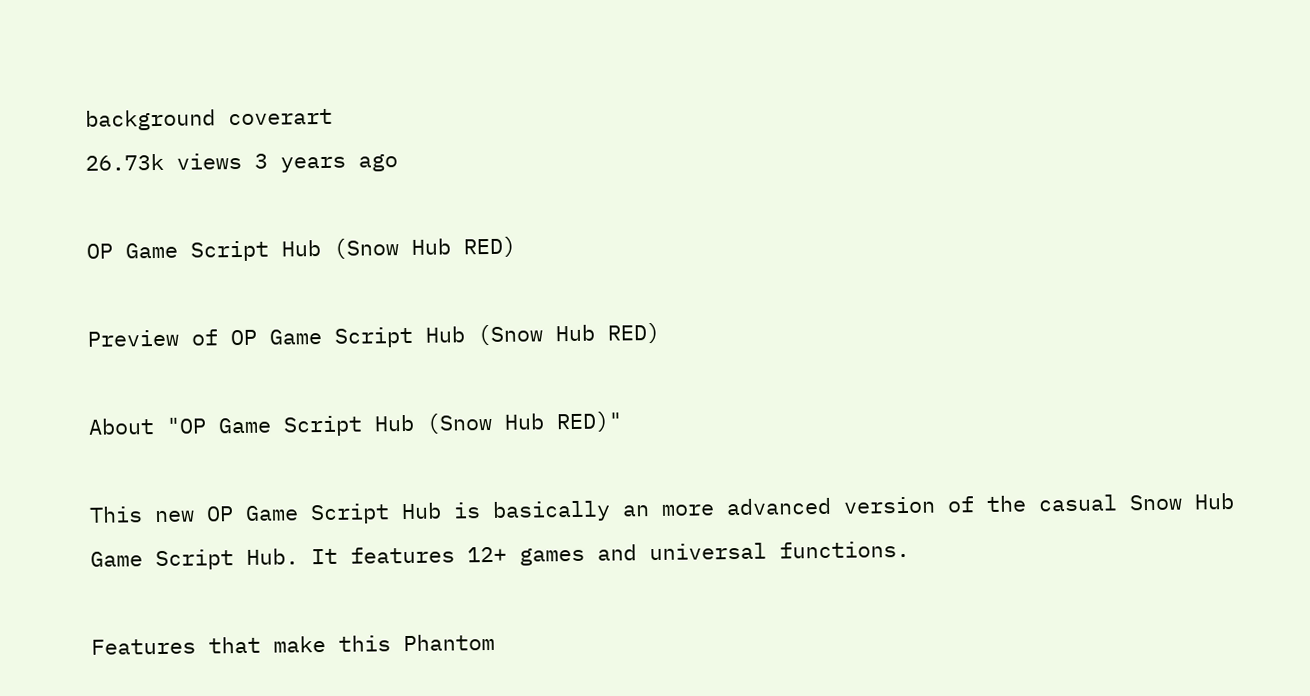background coverart
26.73k views 3 years ago

OP Game Script Hub (Snow Hub RED)

Preview of OP Game Script Hub (Snow Hub RED)

About "OP Game Script Hub (Snow Hub RED)"

This new OP Game Script Hub is basically an more advanced version of the casual Snow Hub Game Script Hub. It features 12+ games and universal functions.

Features that make this Phantom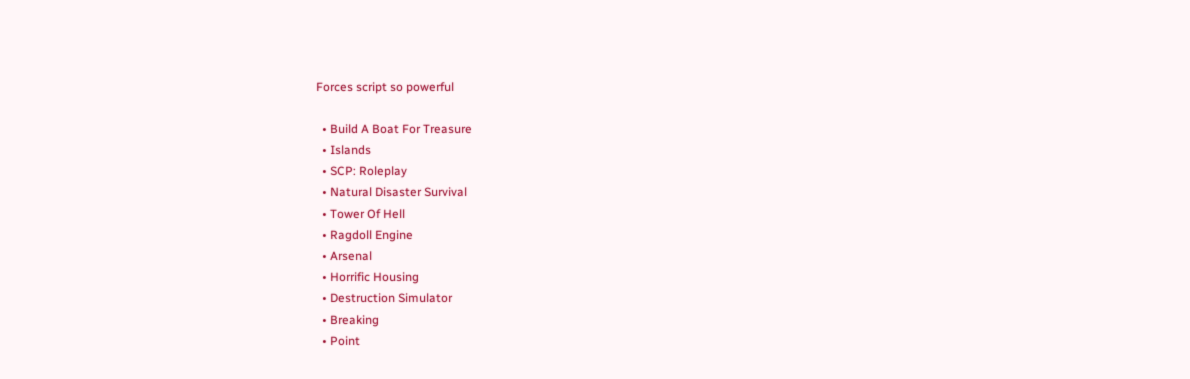Forces script so powerful

  • Build A Boat For Treasure
  • Islands
  • SCP: Roleplay
  • Natural Disaster Survival
  • Tower Of Hell
  • Ragdoll Engine
  • Arsenal
  • Horrific Housing
  • Destruction Simulator
  • Breaking
  • Point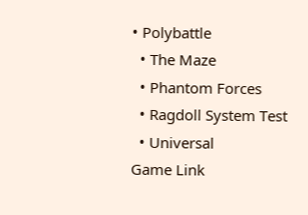• Polybattle
  • The Maze
  • Phantom Forces
  • Ragdoll System Test
  • Universal
Game Link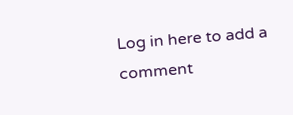Log in here to add a comment